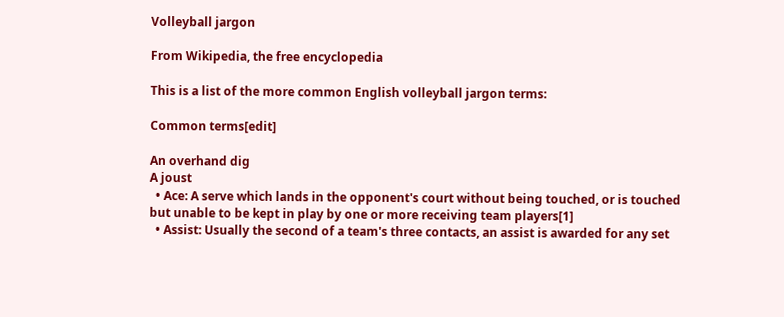Volleyball jargon

From Wikipedia, the free encyclopedia

This is a list of the more common English volleyball jargon terms:

Common terms[edit]

An overhand dig
A joust
  • Ace: A serve which lands in the opponent's court without being touched, or is touched but unable to be kept in play by one or more receiving team players[1]
  • Assist: Usually the second of a team's three contacts, an assist is awarded for any set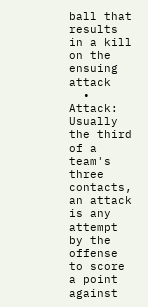ball that results in a kill on the ensuing attack
  • Attack: Usually the third of a team's three contacts, an attack is any attempt by the offense to score a point against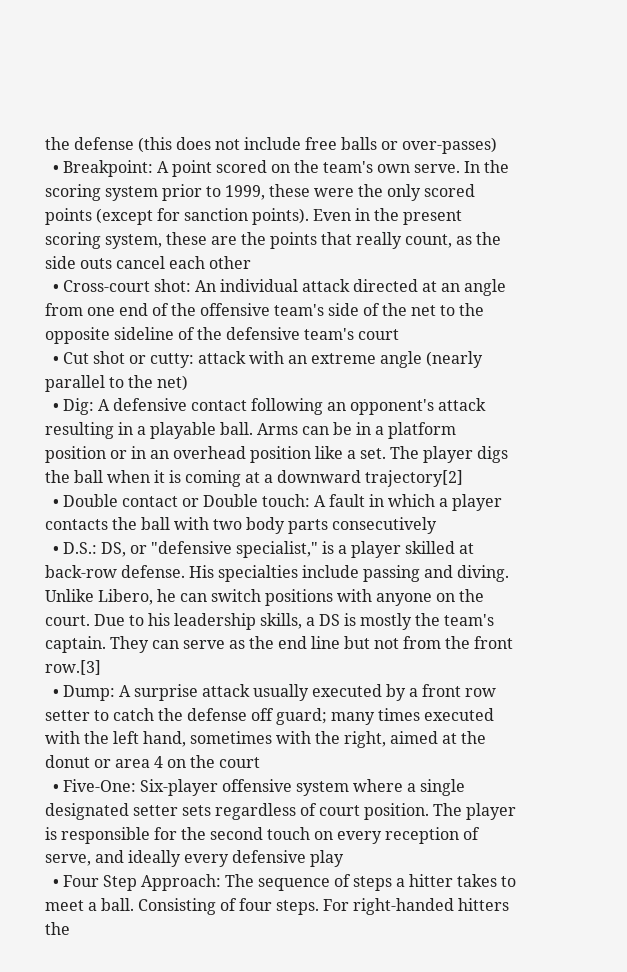the defense (this does not include free balls or over-passes)
  • Breakpoint: A point scored on the team's own serve. In the scoring system prior to 1999, these were the only scored points (except for sanction points). Even in the present scoring system, these are the points that really count, as the side outs cancel each other
  • Cross-court shot: An individual attack directed at an angle from one end of the offensive team's side of the net to the opposite sideline of the defensive team's court
  • Cut shot or cutty: attack with an extreme angle (nearly parallel to the net)
  • Dig: A defensive contact following an opponent's attack resulting in a playable ball. Arms can be in a platform position or in an overhead position like a set. The player digs the ball when it is coming at a downward trajectory[2]
  • Double contact or Double touch: A fault in which a player contacts the ball with two body parts consecutively
  • D.S.: DS, or "defensive specialist," is a player skilled at back-row defense. His specialties include passing and diving. Unlike Libero, he can switch positions with anyone on the court. Due to his leadership skills, a DS is mostly the team's captain. They can serve as the end line but not from the front row.[3]
  • Dump: A surprise attack usually executed by a front row setter to catch the defense off guard; many times executed with the left hand, sometimes with the right, aimed at the donut or area 4 on the court
  • Five-One: Six-player offensive system where a single designated setter sets regardless of court position. The player is responsible for the second touch on every reception of serve, and ideally every defensive play
  • Four Step Approach: The sequence of steps a hitter takes to meet a ball. Consisting of four steps. For right-handed hitters the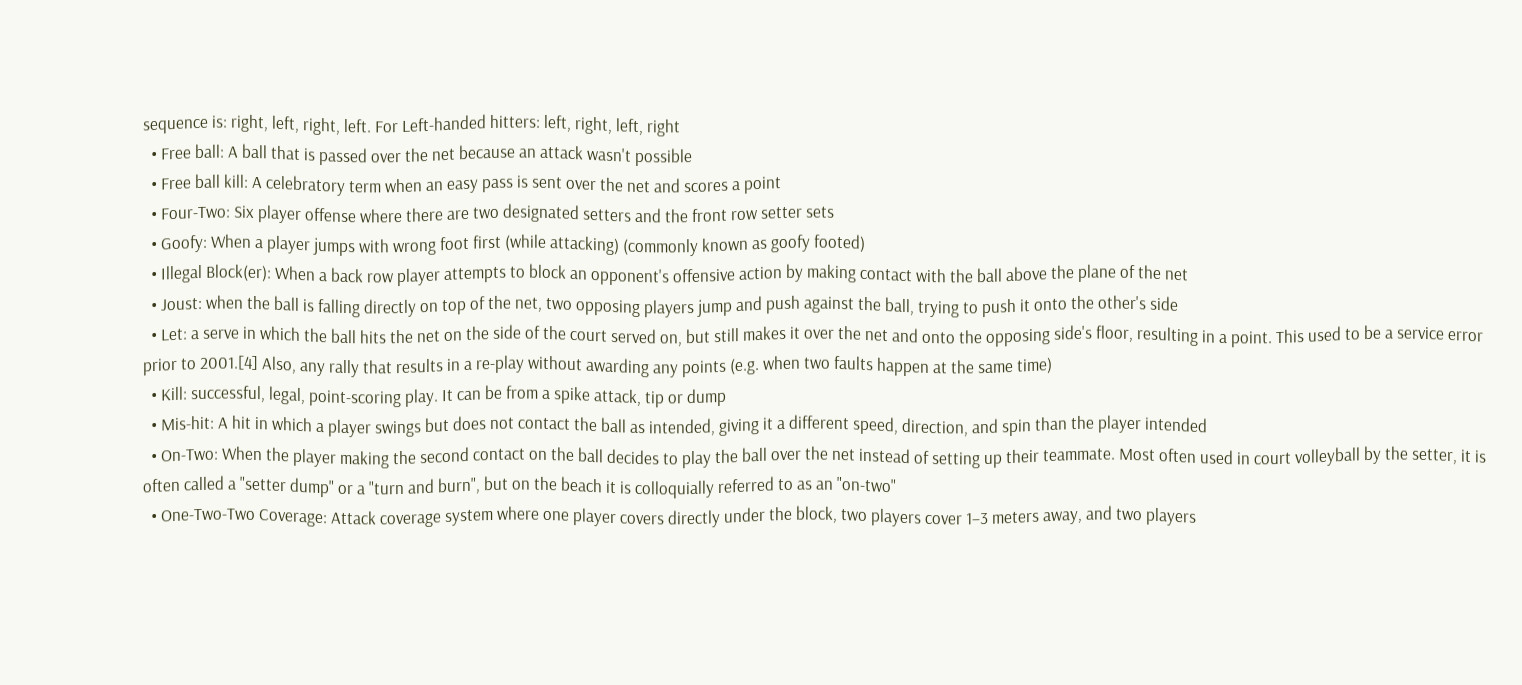sequence is: right, left, right, left. For Left-handed hitters: left, right, left, right
  • Free ball: A ball that is passed over the net because an attack wasn't possible
  • Free ball kill: A celebratory term when an easy pass is sent over the net and scores a point
  • Four-Two: Six player offense where there are two designated setters and the front row setter sets
  • Goofy: When a player jumps with wrong foot first (while attacking) (commonly known as goofy footed)
  • Illegal Block(er): When a back row player attempts to block an opponent's offensive action by making contact with the ball above the plane of the net
  • Joust: when the ball is falling directly on top of the net, two opposing players jump and push against the ball, trying to push it onto the other's side
  • Let: a serve in which the ball hits the net on the side of the court served on, but still makes it over the net and onto the opposing side's floor, resulting in a point. This used to be a service error prior to 2001.[4] Also, any rally that results in a re-play without awarding any points (e.g. when two faults happen at the same time)
  • Kill: successful, legal, point-scoring play. It can be from a spike attack, tip or dump
  • Mis-hit: A hit in which a player swings but does not contact the ball as intended, giving it a different speed, direction, and spin than the player intended
  • On-Two: When the player making the second contact on the ball decides to play the ball over the net instead of setting up their teammate. Most often used in court volleyball by the setter, it is often called a "setter dump" or a "turn and burn", but on the beach it is colloquially referred to as an "on-two"
  • One-Two-Two Coverage: Attack coverage system where one player covers directly under the block, two players cover 1–3 meters away, and two players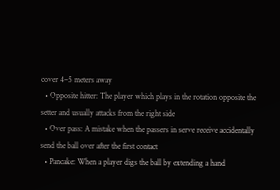cover 4–5 meters away
  • Opposite hitter: The player which plays in the rotation opposite the setter and usually attacks from the right side
  • Over pass: A mistake when the passers in serve receive accidentally send the ball over after the first contact
  • Pancake: When a player digs the ball by extending a hand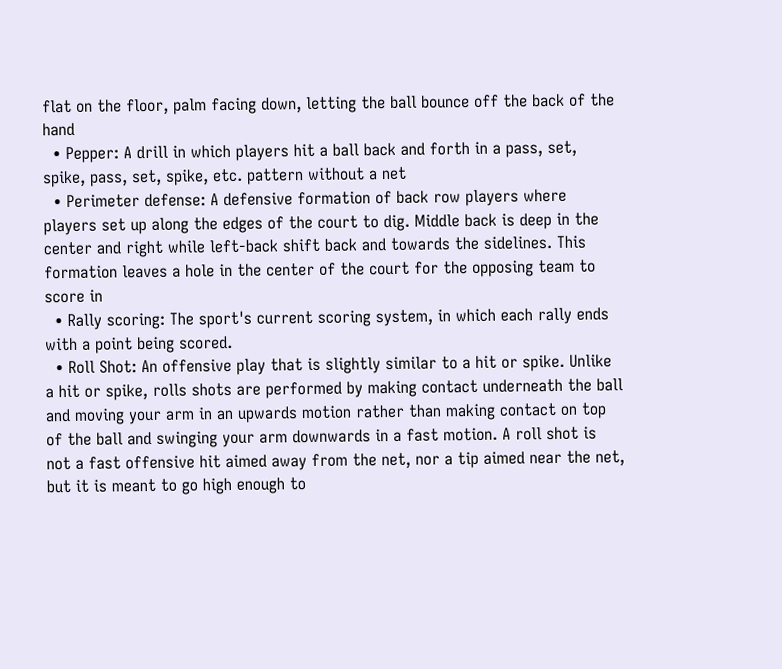flat on the floor, palm facing down, letting the ball bounce off the back of the hand
  • Pepper: A drill in which players hit a ball back and forth in a pass, set, spike, pass, set, spike, etc. pattern without a net
  • Perimeter defense: A defensive formation of back row players where players set up along the edges of the court to dig. Middle back is deep in the center and right while left-back shift back and towards the sidelines. This formation leaves a hole in the center of the court for the opposing team to score in
  • Rally scoring: The sport's current scoring system, in which each rally ends with a point being scored.
  • Roll Shot: An offensive play that is slightly similar to a hit or spike. Unlike a hit or spike, rolls shots are performed by making contact underneath the ball and moving your arm in an upwards motion rather than making contact on top of the ball and swinging your arm downwards in a fast motion. A roll shot is not a fast offensive hit aimed away from the net, nor a tip aimed near the net, but it is meant to go high enough to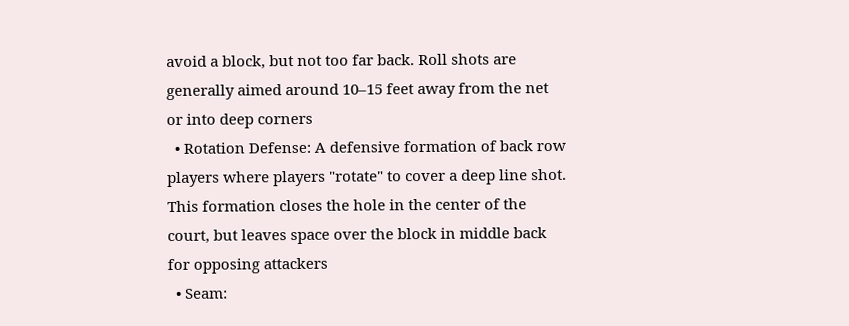avoid a block, but not too far back. Roll shots are generally aimed around 10–15 feet away from the net or into deep corners
  • Rotation Defense: A defensive formation of back row players where players "rotate" to cover a deep line shot. This formation closes the hole in the center of the court, but leaves space over the block in middle back for opposing attackers
  • Seam: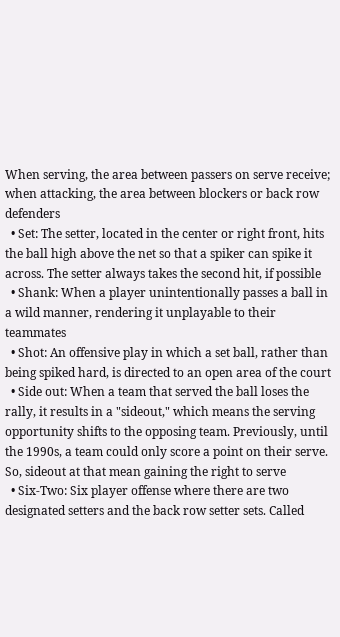When serving, the area between passers on serve receive; when attacking, the area between blockers or back row defenders
  • Set: The setter, located in the center or right front, hits the ball high above the net so that a spiker can spike it across. The setter always takes the second hit, if possible
  • Shank: When a player unintentionally passes a ball in a wild manner, rendering it unplayable to their teammates
  • Shot: An offensive play in which a set ball, rather than being spiked hard, is directed to an open area of the court
  • Side out: When a team that served the ball loses the rally, it results in a "sideout," which means the serving opportunity shifts to the opposing team. Previously, until the 1990s, a team could only score a point on their serve. So, sideout at that mean gaining the right to serve
  • Six-Two: Six player offense where there are two designated setters and the back row setter sets. Called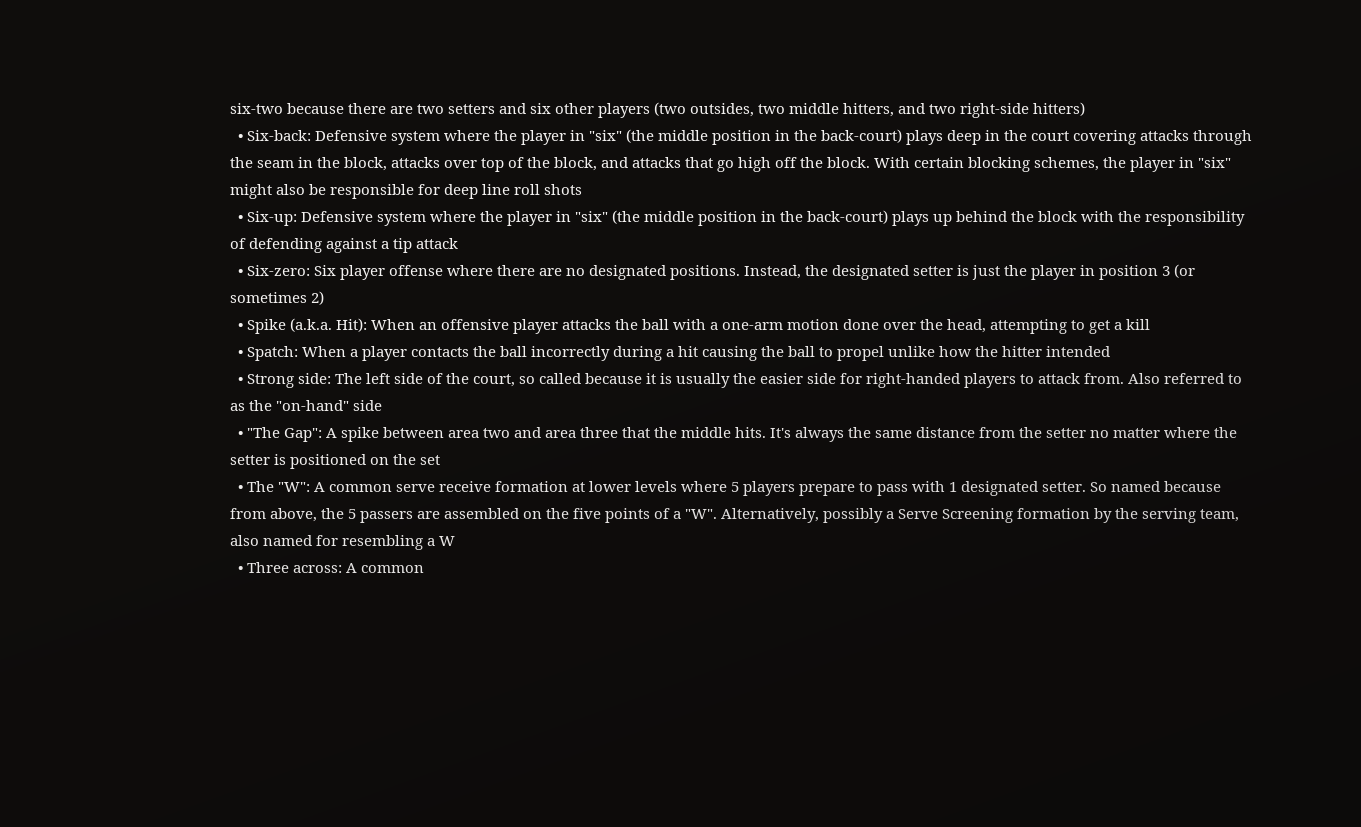six-two because there are two setters and six other players (two outsides, two middle hitters, and two right-side hitters)
  • Six-back: Defensive system where the player in "six" (the middle position in the back-court) plays deep in the court covering attacks through the seam in the block, attacks over top of the block, and attacks that go high off the block. With certain blocking schemes, the player in "six" might also be responsible for deep line roll shots
  • Six-up: Defensive system where the player in "six" (the middle position in the back-court) plays up behind the block with the responsibility of defending against a tip attack
  • Six-zero: Six player offense where there are no designated positions. Instead, the designated setter is just the player in position 3 (or sometimes 2)
  • Spike (a.k.a. Hit): When an offensive player attacks the ball with a one-arm motion done over the head, attempting to get a kill
  • Spatch: When a player contacts the ball incorrectly during a hit causing the ball to propel unlike how the hitter intended
  • Strong side: The left side of the court, so called because it is usually the easier side for right-handed players to attack from. Also referred to as the "on-hand" side
  • "The Gap": A spike between area two and area three that the middle hits. It's always the same distance from the setter no matter where the setter is positioned on the set
  • The "W": A common serve receive formation at lower levels where 5 players prepare to pass with 1 designated setter. So named because from above, the 5 passers are assembled on the five points of a "W". Alternatively, possibly a Serve Screening formation by the serving team, also named for resembling a W
  • Three across: A common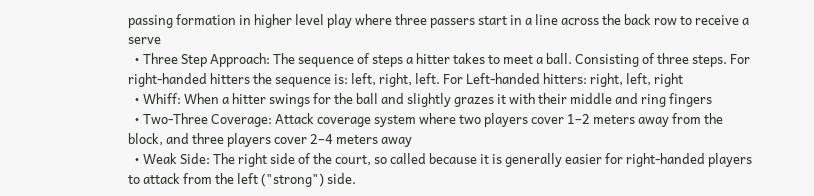passing formation in higher level play where three passers start in a line across the back row to receive a serve
  • Three Step Approach: The sequence of steps a hitter takes to meet a ball. Consisting of three steps. For right-handed hitters the sequence is: left, right, left. For Left-handed hitters: right, left, right
  • Whiff: When a hitter swings for the ball and slightly grazes it with their middle and ring fingers
  • Two-Three Coverage: Attack coverage system where two players cover 1–2 meters away from the block, and three players cover 2–4 meters away
  • Weak Side: The right side of the court, so called because it is generally easier for right-handed players to attack from the left ("strong") side.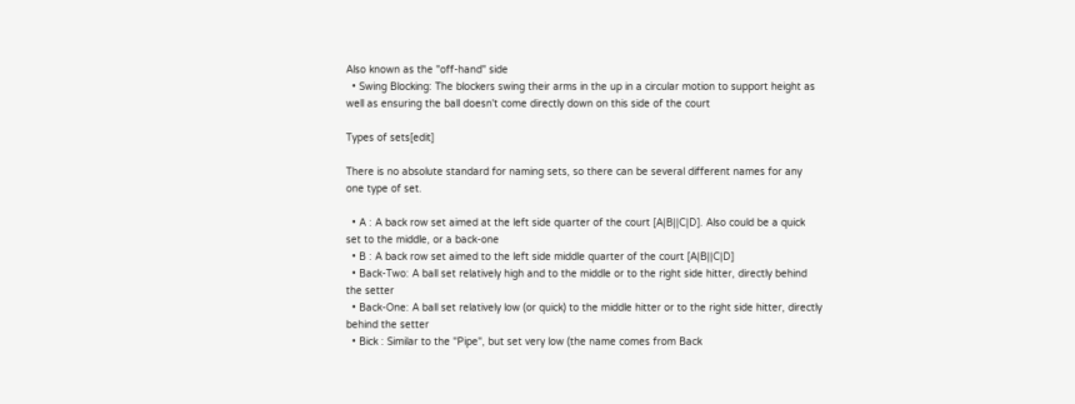Also known as the "off-hand" side
  • Swing Blocking: The blockers swing their arms in the up in a circular motion to support height as well as ensuring the ball doesn't come directly down on this side of the court

Types of sets[edit]

There is no absolute standard for naming sets, so there can be several different names for any one type of set.

  • A : A back row set aimed at the left side quarter of the court [A|B||C|D]. Also could be a quick set to the middle, or a back-one
  • B : A back row set aimed to the left side middle quarter of the court [A|B||C|D]
  • Back-Two: A ball set relatively high and to the middle or to the right side hitter, directly behind the setter
  • Back-One: A ball set relatively low (or quick) to the middle hitter or to the right side hitter, directly behind the setter
  • Bick : Similar to the "Pipe", but set very low (the name comes from Back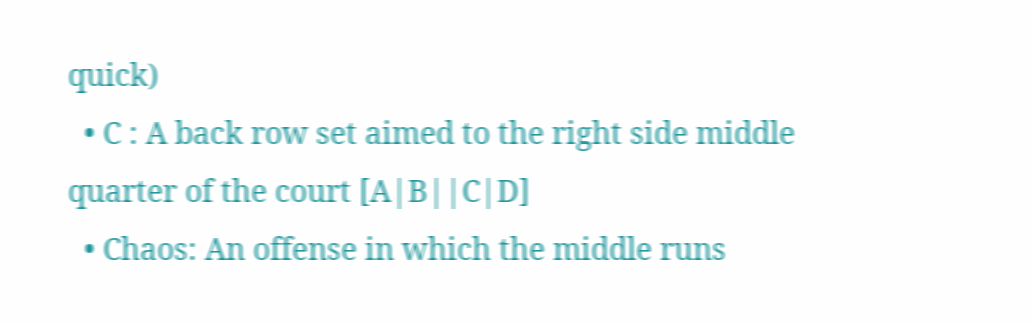quick)
  • C : A back row set aimed to the right side middle quarter of the court [A|B||C|D]
  • Chaos: An offense in which the middle runs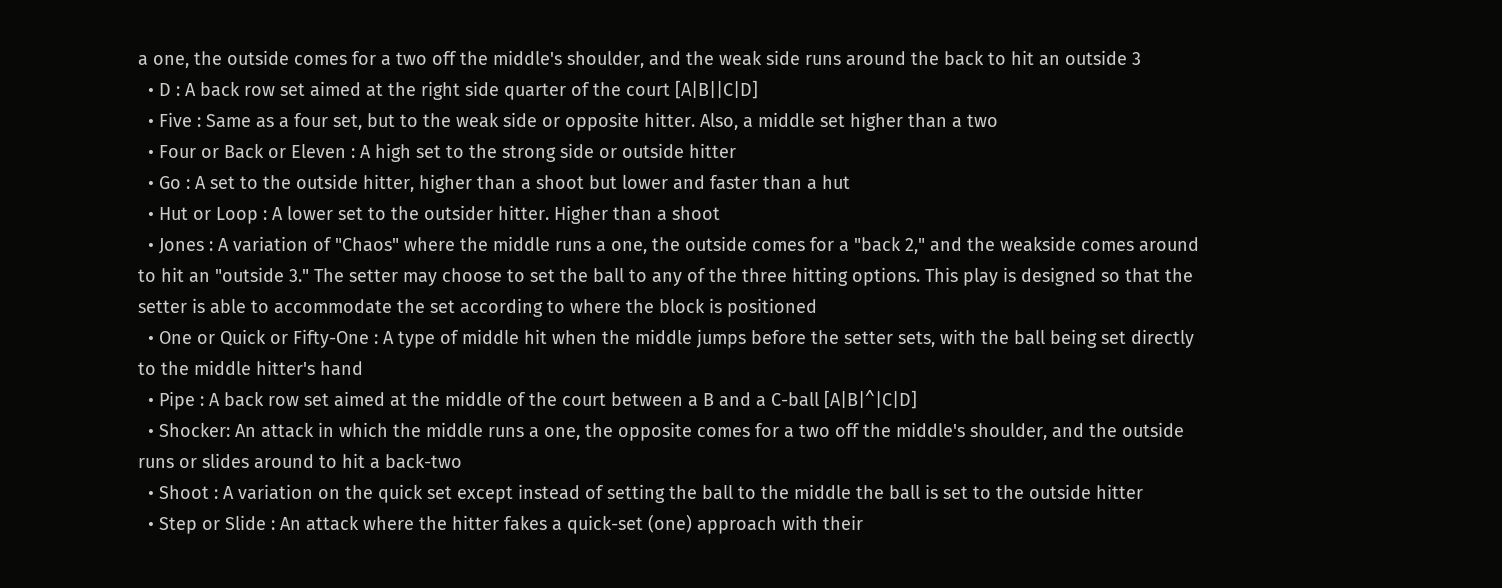a one, the outside comes for a two off the middle's shoulder, and the weak side runs around the back to hit an outside 3
  • D : A back row set aimed at the right side quarter of the court [A|B||C|D]
  • Five : Same as a four set, but to the weak side or opposite hitter. Also, a middle set higher than a two
  • Four or Back or Eleven : A high set to the strong side or outside hitter
  • Go : A set to the outside hitter, higher than a shoot but lower and faster than a hut
  • Hut or Loop : A lower set to the outsider hitter. Higher than a shoot
  • Jones : A variation of "Chaos" where the middle runs a one, the outside comes for a "back 2," and the weakside comes around to hit an "outside 3." The setter may choose to set the ball to any of the three hitting options. This play is designed so that the setter is able to accommodate the set according to where the block is positioned
  • One or Quick or Fifty-One : A type of middle hit when the middle jumps before the setter sets, with the ball being set directly to the middle hitter's hand
  • Pipe : A back row set aimed at the middle of the court between a B and a C-ball [A|B|^|C|D]
  • Shocker: An attack in which the middle runs a one, the opposite comes for a two off the middle's shoulder, and the outside runs or slides around to hit a back-two
  • Shoot : A variation on the quick set except instead of setting the ball to the middle the ball is set to the outside hitter
  • Step or Slide : An attack where the hitter fakes a quick-set (one) approach with their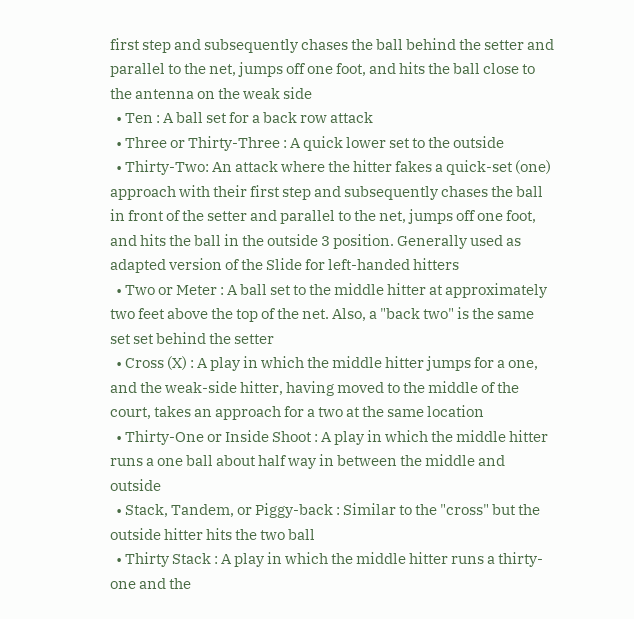first step and subsequently chases the ball behind the setter and parallel to the net, jumps off one foot, and hits the ball close to the antenna on the weak side
  • Ten : A ball set for a back row attack
  • Three or Thirty-Three : A quick lower set to the outside
  • Thirty-Two: An attack where the hitter fakes a quick-set (one) approach with their first step and subsequently chases the ball in front of the setter and parallel to the net, jumps off one foot, and hits the ball in the outside 3 position. Generally used as adapted version of the Slide for left-handed hitters
  • Two or Meter : A ball set to the middle hitter at approximately two feet above the top of the net. Also, a "back two" is the same set set behind the setter
  • Cross (X) : A play in which the middle hitter jumps for a one, and the weak-side hitter, having moved to the middle of the court, takes an approach for a two at the same location
  • Thirty-One or Inside Shoot : A play in which the middle hitter runs a one ball about half way in between the middle and outside
  • Stack, Tandem, or Piggy-back : Similar to the "cross" but the outside hitter hits the two ball
  • Thirty Stack : A play in which the middle hitter runs a thirty-one and the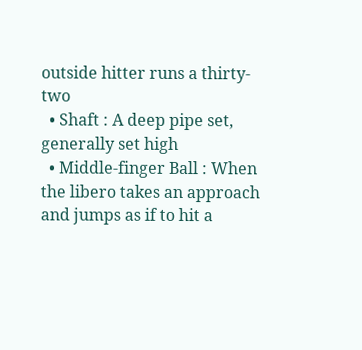outside hitter runs a thirty-two
  • Shaft : A deep pipe set, generally set high
  • Middle-finger Ball : When the libero takes an approach and jumps as if to hit a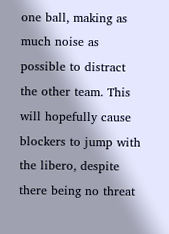one ball, making as much noise as possible to distract the other team. This will hopefully cause blockers to jump with the libero, despite there being no threat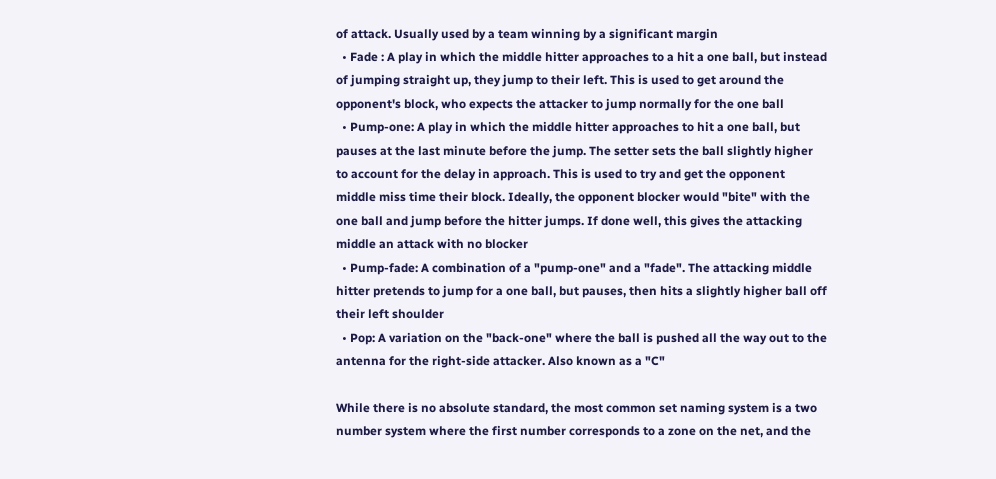of attack. Usually used by a team winning by a significant margin
  • Fade : A play in which the middle hitter approaches to a hit a one ball, but instead of jumping straight up, they jump to their left. This is used to get around the opponent's block, who expects the attacker to jump normally for the one ball
  • Pump-one: A play in which the middle hitter approaches to hit a one ball, but pauses at the last minute before the jump. The setter sets the ball slightly higher to account for the delay in approach. This is used to try and get the opponent middle miss time their block. Ideally, the opponent blocker would "bite" with the one ball and jump before the hitter jumps. If done well, this gives the attacking middle an attack with no blocker
  • Pump-fade: A combination of a "pump-one" and a "fade". The attacking middle hitter pretends to jump for a one ball, but pauses, then hits a slightly higher ball off their left shoulder
  • Pop: A variation on the "back-one" where the ball is pushed all the way out to the antenna for the right-side attacker. Also known as a "C"

While there is no absolute standard, the most common set naming system is a two number system where the first number corresponds to a zone on the net, and the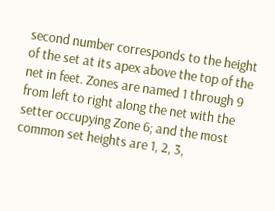second number corresponds to the height of the set at its apex above the top of the net in feet. Zones are named 1 through 9 from left to right along the net with the setter occupying Zone 6; and the most common set heights are 1, 2, 3,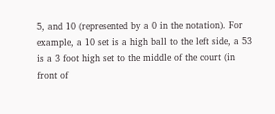5, and 10 (represented by a 0 in the notation). For example, a 10 set is a high ball to the left side, a 53 is a 3 foot high set to the middle of the court (in front of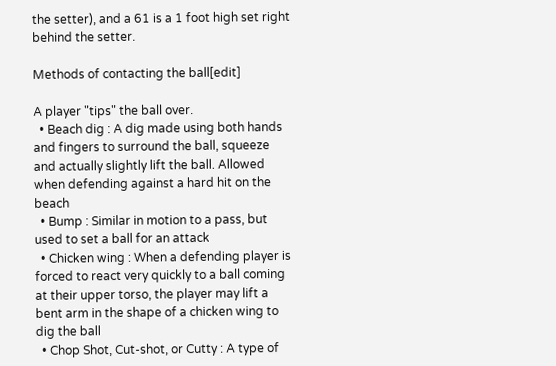the setter), and a 61 is a 1 foot high set right behind the setter.

Methods of contacting the ball[edit]

A player "tips" the ball over.
  • Beach dig : A dig made using both hands and fingers to surround the ball, squeeze and actually slightly lift the ball. Allowed when defending against a hard hit on the beach
  • Bump : Similar in motion to a pass, but used to set a ball for an attack
  • Chicken wing : When a defending player is forced to react very quickly to a ball coming at their upper torso, the player may lift a bent arm in the shape of a chicken wing to dig the ball
  • Chop Shot, Cut-shot, or Cutty : A type of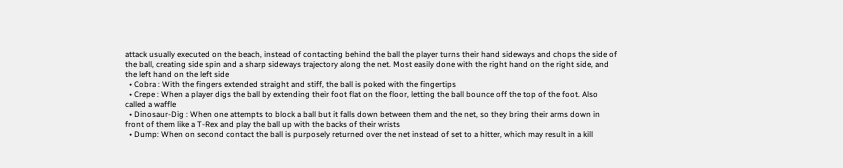attack usually executed on the beach, instead of contacting behind the ball the player turns their hand sideways and chops the side of the ball, creating side spin and a sharp sideways trajectory along the net. Most easily done with the right hand on the right side, and the left hand on the left side
  • Cobra : With the fingers extended straight and stiff, the ball is poked with the fingertips
  • Crepe : When a player digs the ball by extending their foot flat on the floor, letting the ball bounce off the top of the foot. Also called a waffle
  • Dinosaur-Dig : When one attempts to block a ball but it falls down between them and the net, so they bring their arms down in front of them like a T-Rex and play the ball up with the backs of their wrists
  • Dump: When on second contact the ball is purposely returned over the net instead of set to a hitter, which may result in a kill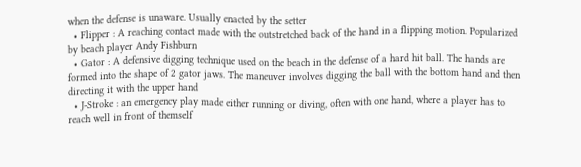when the defense is unaware. Usually enacted by the setter
  • Flipper : A reaching contact made with the outstretched back of the hand in a flipping motion. Popularized by beach player Andy Fishburn
  • Gator : A defensive digging technique used on the beach in the defense of a hard hit ball. The hands are formed into the shape of 2 gator jaws. The maneuver involves digging the ball with the bottom hand and then directing it with the upper hand
  • J-Stroke : an emergency play made either running or diving, often with one hand, where a player has to reach well in front of themself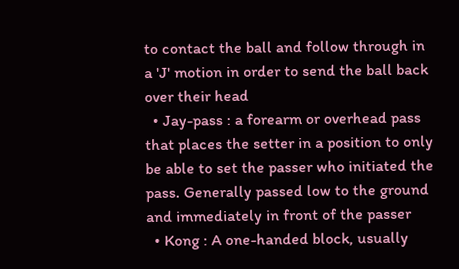to contact the ball and follow through in a 'J' motion in order to send the ball back over their head
  • Jay-pass : a forearm or overhead pass that places the setter in a position to only be able to set the passer who initiated the pass. Generally passed low to the ground and immediately in front of the passer
  • Kong : A one-handed block, usually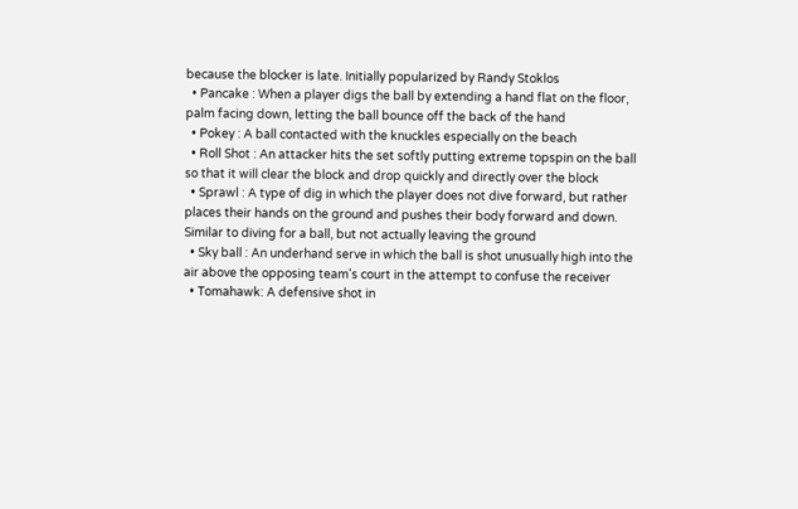because the blocker is late. Initially popularized by Randy Stoklos
  • Pancake : When a player digs the ball by extending a hand flat on the floor, palm facing down, letting the ball bounce off the back of the hand
  • Pokey : A ball contacted with the knuckles especially on the beach
  • Roll Shot : An attacker hits the set softly putting extreme topspin on the ball so that it will clear the block and drop quickly and directly over the block
  • Sprawl : A type of dig in which the player does not dive forward, but rather places their hands on the ground and pushes their body forward and down. Similar to diving for a ball, but not actually leaving the ground
  • Sky ball : An underhand serve in which the ball is shot unusually high into the air above the opposing team's court in the attempt to confuse the receiver
  • Tomahawk: A defensive shot in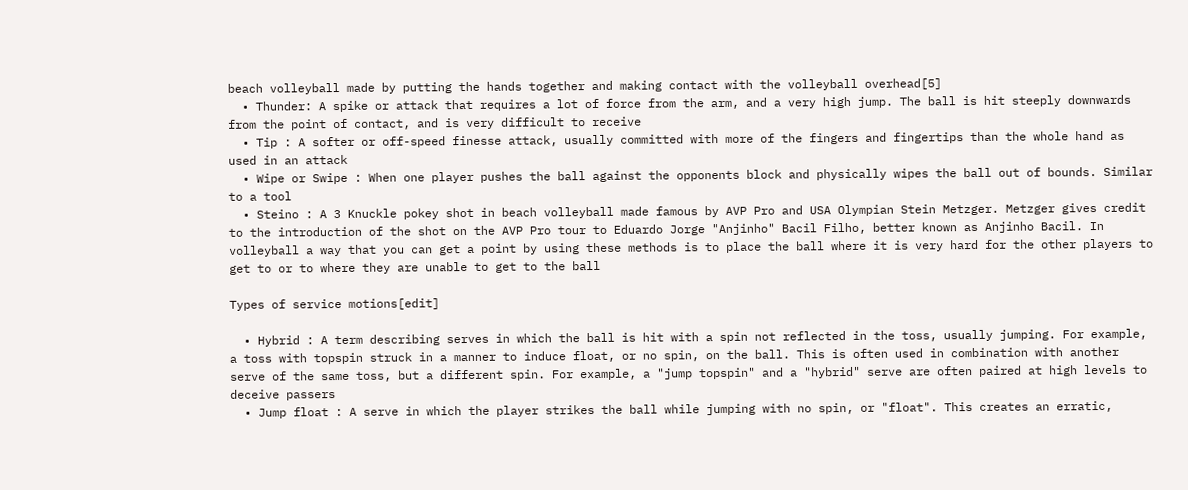beach volleyball made by putting the hands together and making contact with the volleyball overhead[5]
  • Thunder: A spike or attack that requires a lot of force from the arm, and a very high jump. The ball is hit steeply downwards from the point of contact, and is very difficult to receive
  • Tip : A softer or off-speed finesse attack, usually committed with more of the fingers and fingertips than the whole hand as used in an attack
  • Wipe or Swipe : When one player pushes the ball against the opponents block and physically wipes the ball out of bounds. Similar to a tool
  • Steino : A 3 Knuckle pokey shot in beach volleyball made famous by AVP Pro and USA Olympian Stein Metzger. Metzger gives credit to the introduction of the shot on the AVP Pro tour to Eduardo Jorge "Anjinho" Bacil Filho, better known as Anjinho Bacil. In volleyball a way that you can get a point by using these methods is to place the ball where it is very hard for the other players to get to or to where they are unable to get to the ball

Types of service motions[edit]

  • Hybrid : A term describing serves in which the ball is hit with a spin not reflected in the toss, usually jumping. For example, a toss with topspin struck in a manner to induce float, or no spin, on the ball. This is often used in combination with another serve of the same toss, but a different spin. For example, a "jump topspin" and a "hybrid" serve are often paired at high levels to deceive passers
  • Jump float : A serve in which the player strikes the ball while jumping with no spin, or "float". This creates an erratic,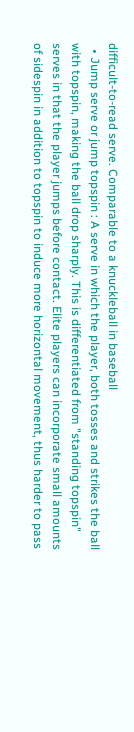difficult-to-read serve. Comparable to a knuckleball in baseball
  • Jump serve or jump topspin : A serve in which the player, both tosses and strikes the ball with topspin, making the ball drop sharply. This is differentiated from "standing topspin" serves in that the player jumps before contact. Elite players can incorporate small amounts of sidespin in addition to topspin to induce more horizontal movement, thus harder to pass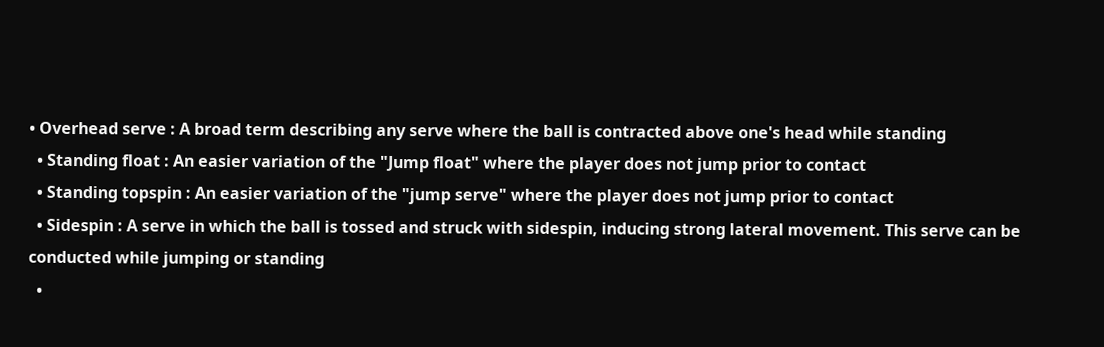• Overhead serve : A broad term describing any serve where the ball is contracted above one's head while standing
  • Standing float : An easier variation of the "Jump float" where the player does not jump prior to contact
  • Standing topspin : An easier variation of the "jump serve" where the player does not jump prior to contact
  • Sidespin : A serve in which the ball is tossed and struck with sidespin, inducing strong lateral movement. This serve can be conducted while jumping or standing
  •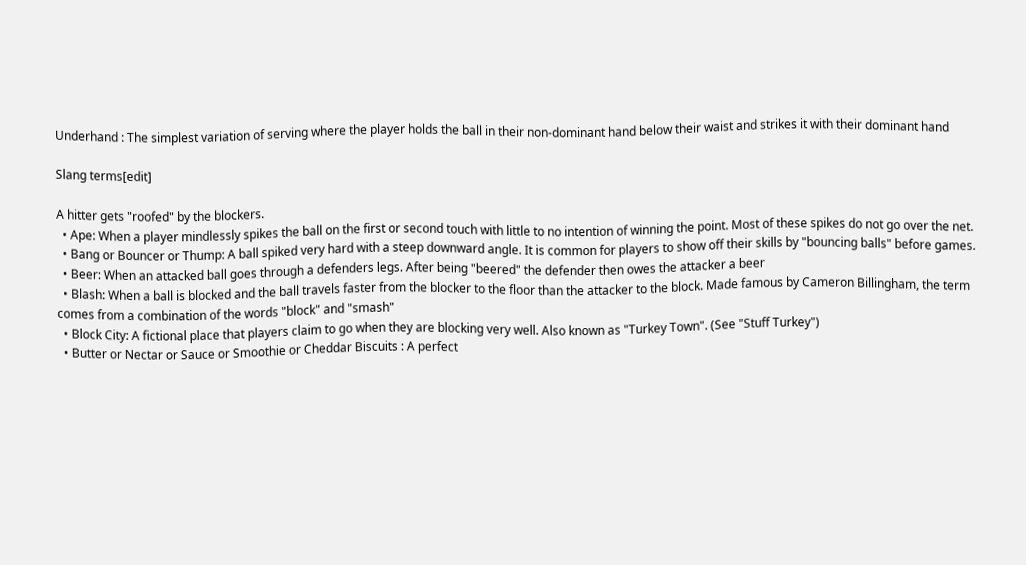Underhand : The simplest variation of serving where the player holds the ball in their non-dominant hand below their waist and strikes it with their dominant hand

Slang terms[edit]

A hitter gets "roofed" by the blockers.
  • Ape: When a player mindlessly spikes the ball on the first or second touch with little to no intention of winning the point. Most of these spikes do not go over the net.
  • Bang or Bouncer or Thump: A ball spiked very hard with a steep downward angle. It is common for players to show off their skills by "bouncing balls" before games.
  • Beer: When an attacked ball goes through a defenders legs. After being "beered" the defender then owes the attacker a beer
  • Blash: When a ball is blocked and the ball travels faster from the blocker to the floor than the attacker to the block. Made famous by Cameron Billingham, the term comes from a combination of the words "block" and "smash"
  • Block City: A fictional place that players claim to go when they are blocking very well. Also known as "Turkey Town". (See "Stuff Turkey")
  • Butter or Nectar or Sauce or Smoothie or Cheddar Biscuits : A perfect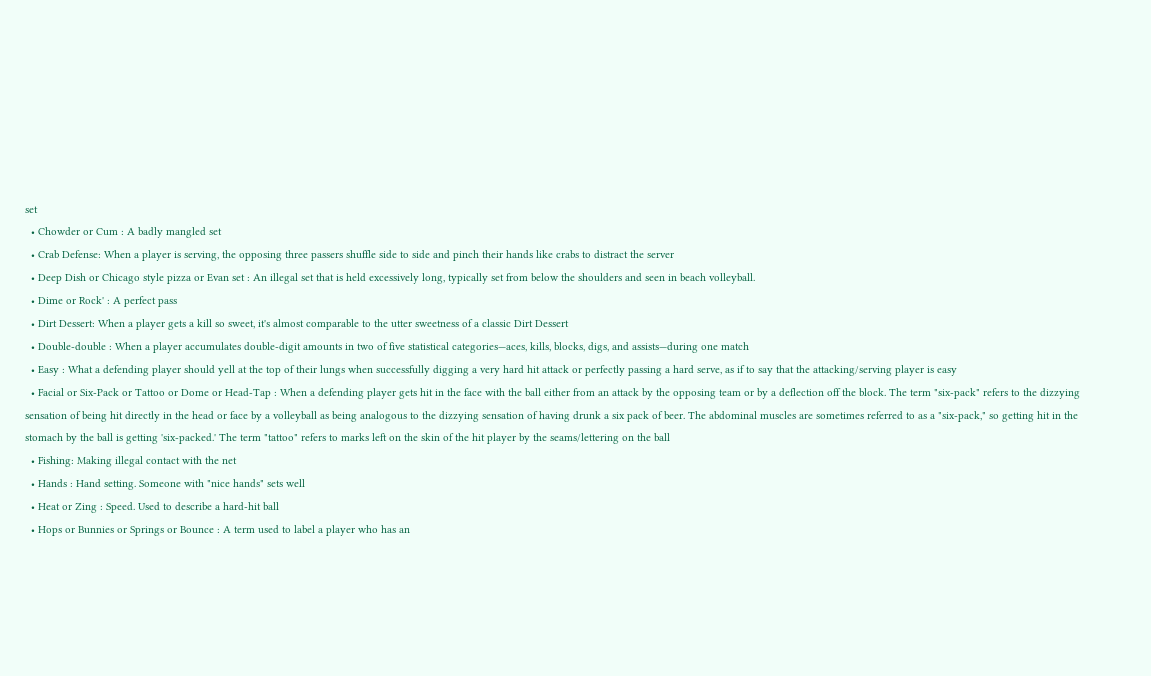set
  • Chowder or Cum : A badly mangled set
  • Crab Defense: When a player is serving, the opposing three passers shuffle side to side and pinch their hands like crabs to distract the server
  • Deep Dish or Chicago style pizza or Evan set : An illegal set that is held excessively long, typically set from below the shoulders and seen in beach volleyball.
  • Dime or Rock' : A perfect pass
  • Dirt Dessert: When a player gets a kill so sweet, it's almost comparable to the utter sweetness of a classic Dirt Dessert
  • Double-double : When a player accumulates double-digit amounts in two of five statistical categories—aces, kills, blocks, digs, and assists—during one match
  • Easy : What a defending player should yell at the top of their lungs when successfully digging a very hard hit attack or perfectly passing a hard serve, as if to say that the attacking/serving player is easy
  • Facial or Six-Pack or Tattoo or Dome or Head-Tap : When a defending player gets hit in the face with the ball either from an attack by the opposing team or by a deflection off the block. The term "six-pack" refers to the dizzying sensation of being hit directly in the head or face by a volleyball as being analogous to the dizzying sensation of having drunk a six pack of beer. The abdominal muscles are sometimes referred to as a "six-pack," so getting hit in the stomach by the ball is getting 'six-packed.' The term "tattoo" refers to marks left on the skin of the hit player by the seams/lettering on the ball
  • Fishing: Making illegal contact with the net
  • Hands : Hand setting. Someone with "nice hands" sets well
  • Heat or Zing : Speed. Used to describe a hard-hit ball
  • Hops or Bunnies or Springs or Bounce : A term used to label a player who has an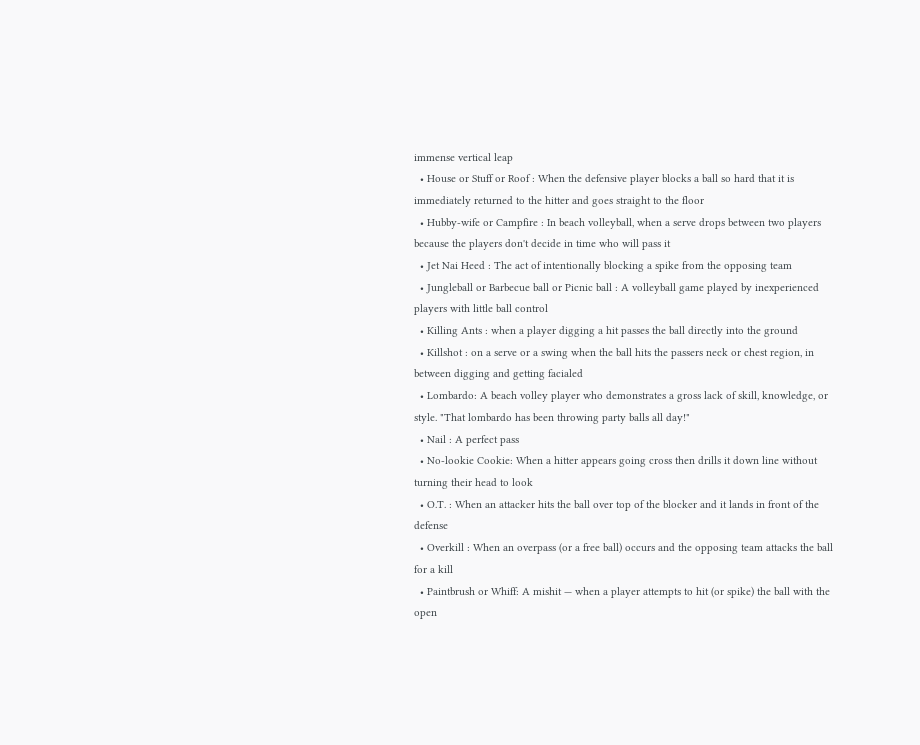immense vertical leap
  • House or Stuff or Roof : When the defensive player blocks a ball so hard that it is immediately returned to the hitter and goes straight to the floor
  • Hubby-wife or Campfire : In beach volleyball, when a serve drops between two players because the players don't decide in time who will pass it
  • Jet Nai Heed : The act of intentionally blocking a spike from the opposing team
  • Jungleball or Barbecue ball or Picnic ball : A volleyball game played by inexperienced players with little ball control
  • Killing Ants : when a player digging a hit passes the ball directly into the ground
  • Killshot : on a serve or a swing when the ball hits the passers neck or chest region, in between digging and getting facialed
  • Lombardo: A beach volley player who demonstrates a gross lack of skill, knowledge, or style. "That lombardo has been throwing party balls all day!"
  • Nail : A perfect pass
  • No-lookie Cookie: When a hitter appears going cross then drills it down line without turning their head to look
  • O.T. : When an attacker hits the ball over top of the blocker and it lands in front of the defense
  • Overkill : When an overpass (or a free ball) occurs and the opposing team attacks the ball for a kill
  • Paintbrush or Whiff: A mishit — when a player attempts to hit (or spike) the ball with the open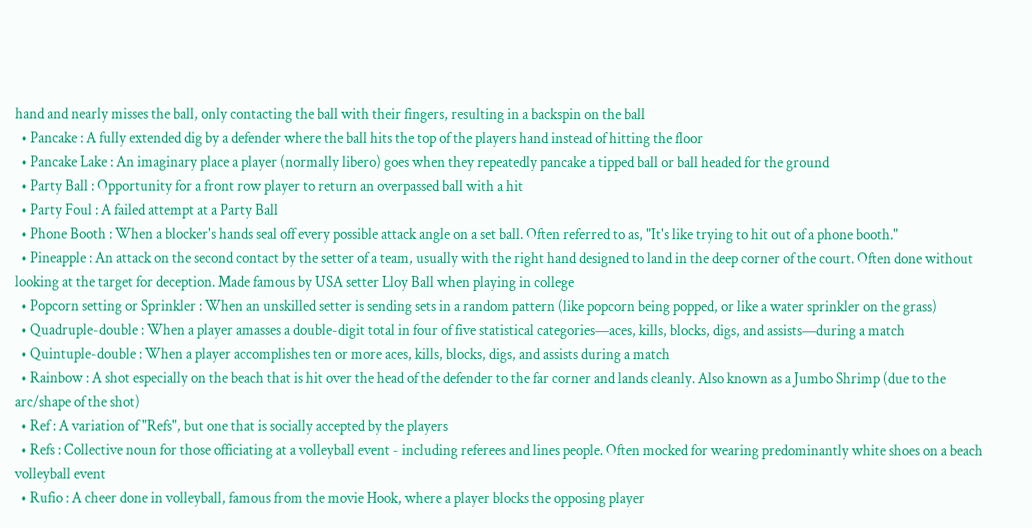hand and nearly misses the ball, only contacting the ball with their fingers, resulting in a backspin on the ball
  • Pancake : A fully extended dig by a defender where the ball hits the top of the players hand instead of hitting the floor
  • Pancake Lake : An imaginary place a player (normally libero) goes when they repeatedly pancake a tipped ball or ball headed for the ground
  • Party Ball : Opportunity for a front row player to return an overpassed ball with a hit
  • Party Foul : A failed attempt at a Party Ball
  • Phone Booth : When a blocker's hands seal off every possible attack angle on a set ball. Often referred to as, "It's like trying to hit out of a phone booth."
  • Pineapple : An attack on the second contact by the setter of a team, usually with the right hand designed to land in the deep corner of the court. Often done without looking at the target for deception. Made famous by USA setter Lloy Ball when playing in college
  • Popcorn setting or Sprinkler : When an unskilled setter is sending sets in a random pattern (like popcorn being popped, or like a water sprinkler on the grass)
  • Quadruple-double : When a player amasses a double-digit total in four of five statistical categories—aces, kills, blocks, digs, and assists—during a match
  • Quintuple-double : When a player accomplishes ten or more aces, kills, blocks, digs, and assists during a match
  • Rainbow : A shot especially on the beach that is hit over the head of the defender to the far corner and lands cleanly. Also known as a Jumbo Shrimp (due to the arc/shape of the shot)
  • Ref : A variation of "Refs", but one that is socially accepted by the players
  • Refs : Collective noun for those officiating at a volleyball event - including referees and lines people. Often mocked for wearing predominantly white shoes on a beach volleyball event
  • Rufio : A cheer done in volleyball, famous from the movie Hook, where a player blocks the opposing player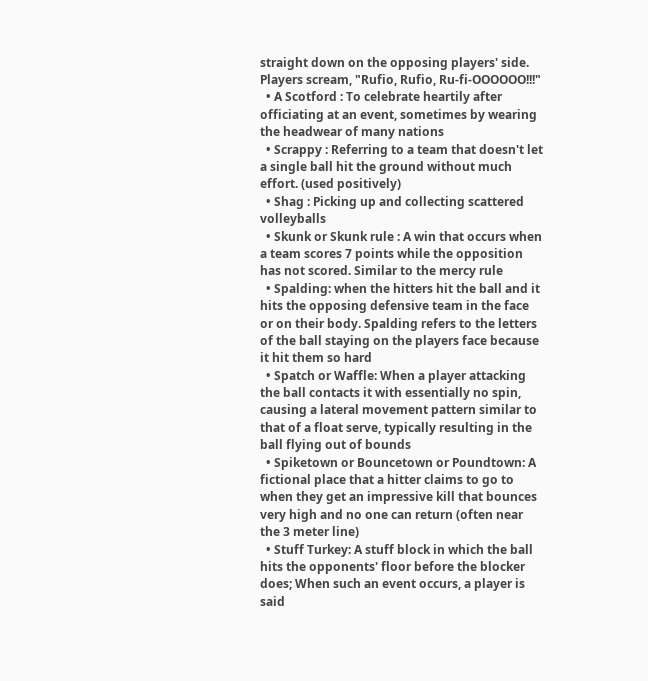straight down on the opposing players' side. Players scream, "Rufio, Rufio, Ru-fi-OOOOOO!!!"
  • A Scotford : To celebrate heartily after officiating at an event, sometimes by wearing the headwear of many nations
  • Scrappy : Referring to a team that doesn't let a single ball hit the ground without much effort. (used positively)
  • Shag : Picking up and collecting scattered volleyballs
  • Skunk or Skunk rule : A win that occurs when a team scores 7 points while the opposition has not scored. Similar to the mercy rule
  • Spalding: when the hitters hit the ball and it hits the opposing defensive team in the face or on their body. Spalding refers to the letters of the ball staying on the players face because it hit them so hard
  • Spatch or Waffle: When a player attacking the ball contacts it with essentially no spin, causing a lateral movement pattern similar to that of a float serve, typically resulting in the ball flying out of bounds
  • Spiketown or Bouncetown or Poundtown: A fictional place that a hitter claims to go to when they get an impressive kill that bounces very high and no one can return (often near the 3 meter line)
  • Stuff Turkey: A stuff block in which the ball hits the opponents' floor before the blocker does; When such an event occurs, a player is said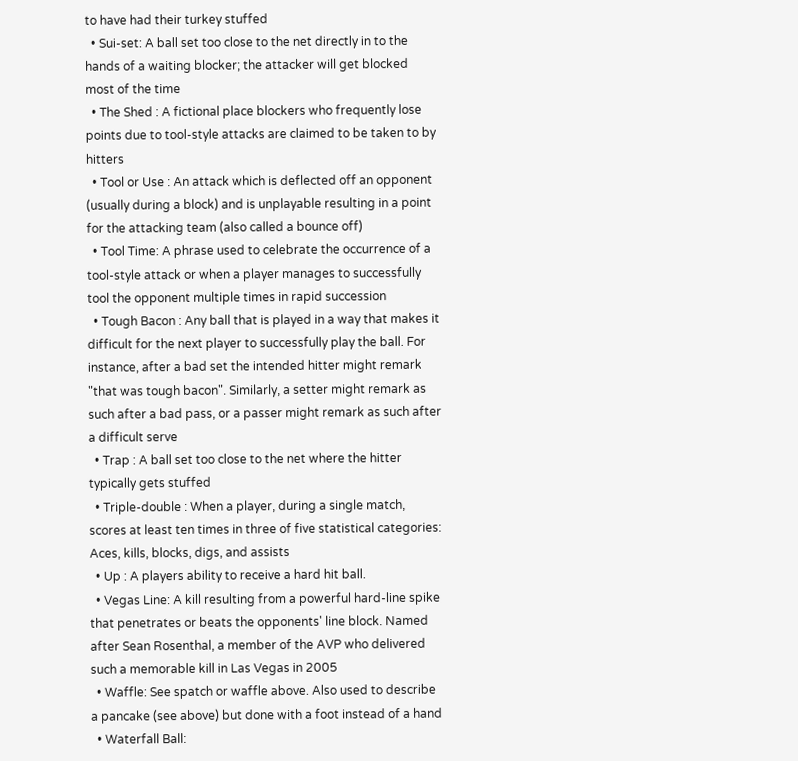to have had their turkey stuffed
  • Sui-set: A ball set too close to the net directly in to the hands of a waiting blocker; the attacker will get blocked most of the time
  • The Shed : A fictional place blockers who frequently lose points due to tool-style attacks are claimed to be taken to by hitters
  • Tool or Use : An attack which is deflected off an opponent (usually during a block) and is unplayable resulting in a point for the attacking team (also called a bounce off)
  • Tool Time: A phrase used to celebrate the occurrence of a tool-style attack or when a player manages to successfully tool the opponent multiple times in rapid succession
  • Tough Bacon : Any ball that is played in a way that makes it difficult for the next player to successfully play the ball. For instance, after a bad set the intended hitter might remark "that was tough bacon". Similarly, a setter might remark as such after a bad pass, or a passer might remark as such after a difficult serve
  • Trap : A ball set too close to the net where the hitter typically gets stuffed
  • Triple-double : When a player, during a single match, scores at least ten times in three of five statistical categories: Aces, kills, blocks, digs, and assists
  • Up : A players ability to receive a hard hit ball.
  • Vegas Line: A kill resulting from a powerful hard-line spike that penetrates or beats the opponents' line block. Named after Sean Rosenthal, a member of the AVP who delivered such a memorable kill in Las Vegas in 2005
  • Waffle: See spatch or waffle above. Also used to describe a pancake (see above) but done with a foot instead of a hand
  • Waterfall Ball: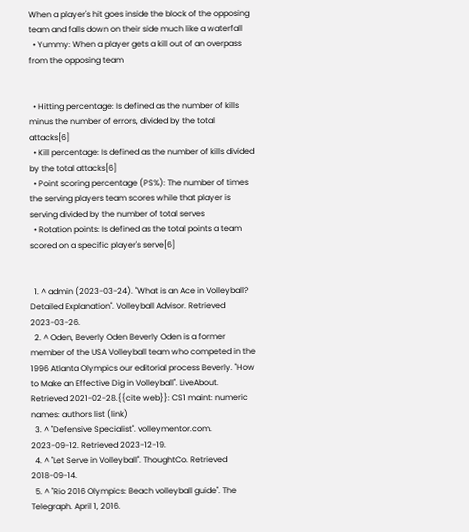When a player's hit goes inside the block of the opposing team and falls down on their side much like a waterfall
  • Yummy: When a player gets a kill out of an overpass from the opposing team


  • Hitting percentage: Is defined as the number of kills minus the number of errors, divided by the total attacks[6]
  • Kill percentage: Is defined as the number of kills divided by the total attacks[6]
  • Point scoring percentage (PS%): The number of times the serving players team scores while that player is serving divided by the number of total serves
  • Rotation points: Is defined as the total points a team scored on a specific player's serve[6]


  1. ^ admin (2023-03-24). "What is an Ace in Volleyball? Detailed Explanation". Volleyball Advisor. Retrieved 2023-03-26.
  2. ^ Oden, Beverly Oden Beverly Oden is a former member of the USA Volleyball team who competed in the 1996 Atlanta Olympics our editorial process Beverly. "How to Make an Effective Dig in Volleyball". LiveAbout. Retrieved 2021-02-28.{{cite web}}: CS1 maint: numeric names: authors list (link)
  3. ^ "Defensive Specialist". volleymentor.com. 2023-09-12. Retrieved 2023-12-19.
  4. ^ "Let Serve in Volleyball". ThoughtCo. Retrieved 2018-09-14.
  5. ^ "Rio 2016 Olympics: Beach volleyball guide". The Telegraph. April 1, 2016.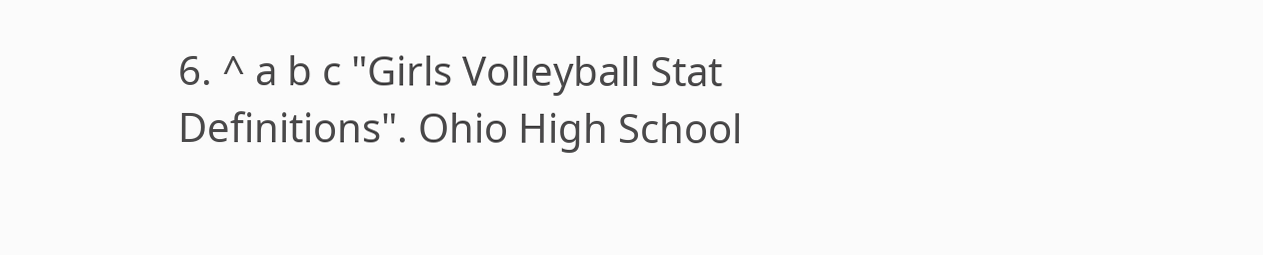6. ^ a b c "Girls Volleyball Stat Definitions". Ohio High School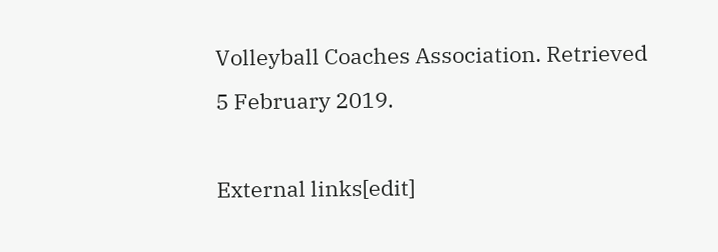Volleyball Coaches Association. Retrieved 5 February 2019.

External links[edit]